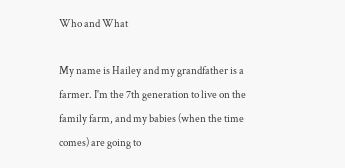Who and What

My name is Hailey and my grandfather is a farmer. I'm the 7th generation to live on the family farm, and my babies (when the time comes) are going to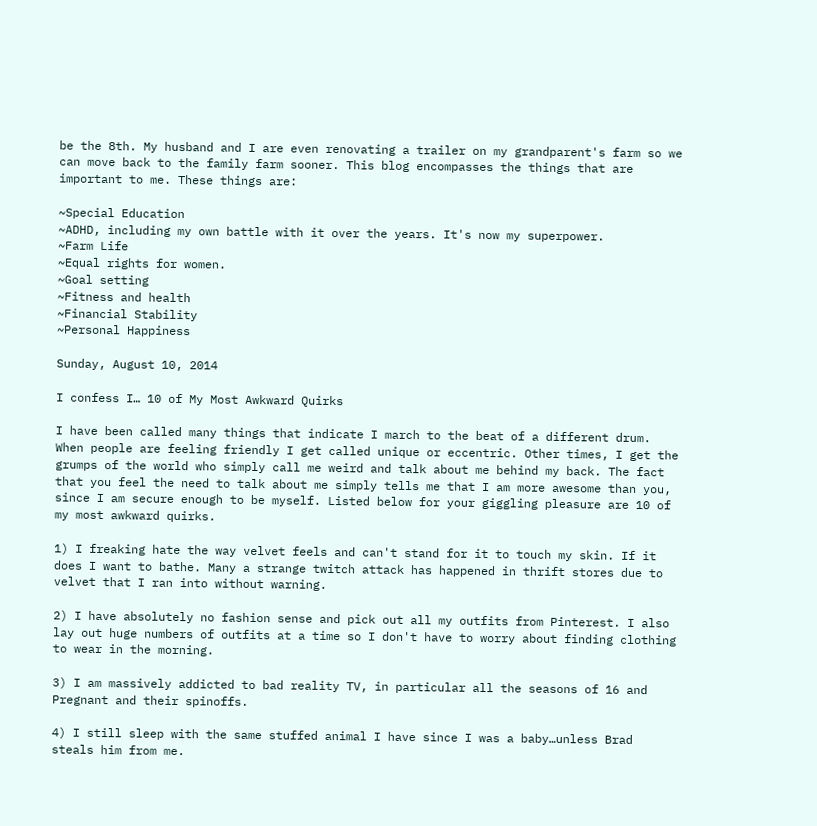be the 8th. My husband and I are even renovating a trailer on my grandparent's farm so we can move back to the family farm sooner. This blog encompasses the things that are important to me. These things are:

~Special Education
~ADHD, including my own battle with it over the years. It's now my superpower.
~Farm Life
~Equal rights for women.
~Goal setting
~Fitness and health
~Financial Stability
~Personal Happiness

Sunday, August 10, 2014

I confess I… 10 of My Most Awkward Quirks

I have been called many things that indicate I march to the beat of a different drum. When people are feeling friendly I get called unique or eccentric. Other times, I get the grumps of the world who simply call me weird and talk about me behind my back. The fact that you feel the need to talk about me simply tells me that I am more awesome than you, since I am secure enough to be myself. Listed below for your giggling pleasure are 10 of my most awkward quirks.

1) I freaking hate the way velvet feels and can't stand for it to touch my skin. If it does I want to bathe. Many a strange twitch attack has happened in thrift stores due to velvet that I ran into without warning.

2) I have absolutely no fashion sense and pick out all my outfits from Pinterest. I also lay out huge numbers of outfits at a time so I don't have to worry about finding clothing to wear in the morning.

3) I am massively addicted to bad reality TV, in particular all the seasons of 16 and Pregnant and their spinoffs.

4) I still sleep with the same stuffed animal I have since I was a baby…unless Brad steals him from me.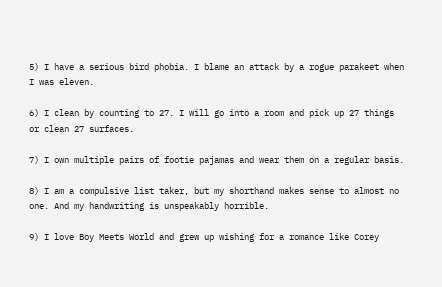5) I have a serious bird phobia. I blame an attack by a rogue parakeet when I was eleven.

6) I clean by counting to 27. I will go into a room and pick up 27 things or clean 27 surfaces.

7) I own multiple pairs of footie pajamas and wear them on a regular basis.

8) I am a compulsive list taker, but my shorthand makes sense to almost no one. And my handwriting is unspeakably horrible.

9) I love Boy Meets World and grew up wishing for a romance like Corey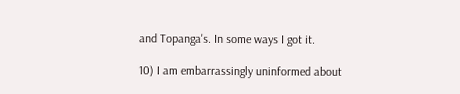and Topanga's. In some ways I got it.

10) I am embarrassingly uninformed about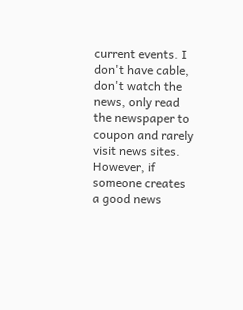current events. I don't have cable, don't watch the news, only read the newspaper to coupon and rarely visit news sites. However, if someone creates a good news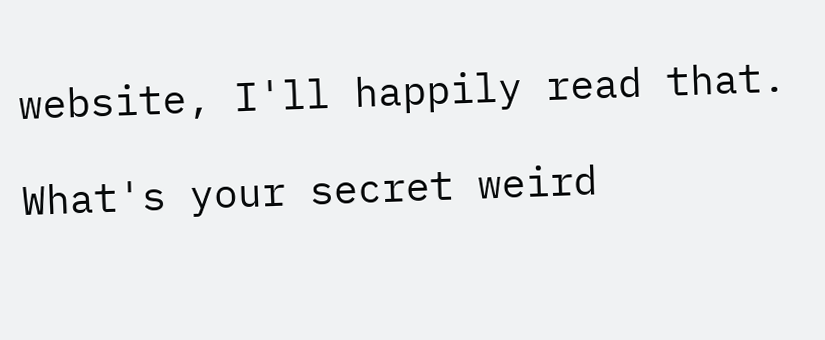website, I'll happily read that.

What's your secret weird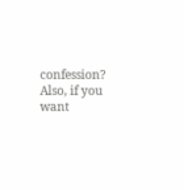confession? Also, if you want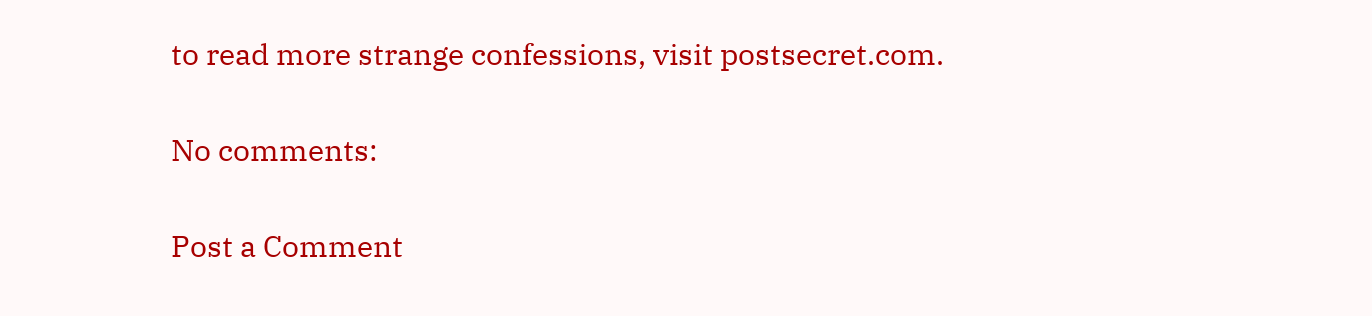to read more strange confessions, visit postsecret.com.

No comments:

Post a Comment